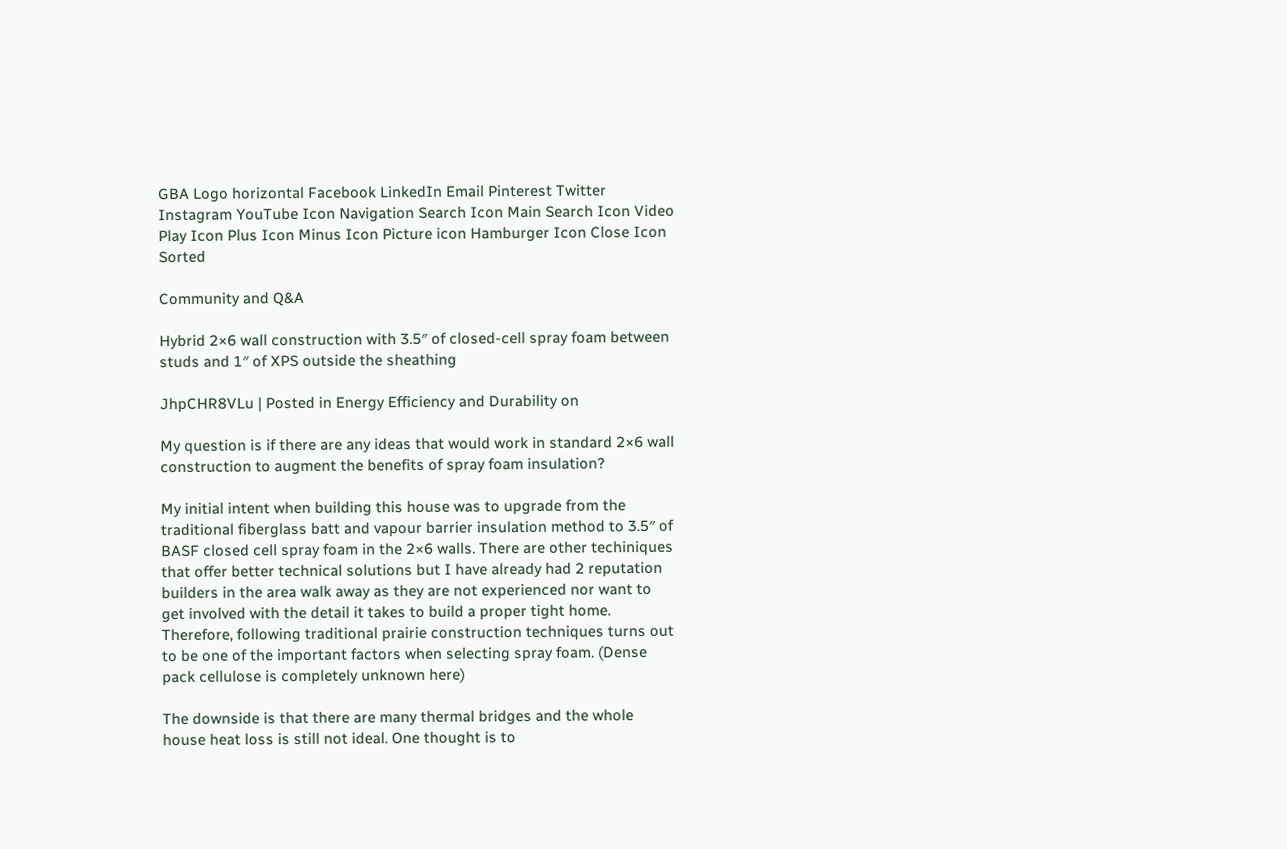GBA Logo horizontal Facebook LinkedIn Email Pinterest Twitter Instagram YouTube Icon Navigation Search Icon Main Search Icon Video Play Icon Plus Icon Minus Icon Picture icon Hamburger Icon Close Icon Sorted

Community and Q&A

Hybrid 2×6 wall construction with 3.5″ of closed-cell spray foam between studs and 1″ of XPS outside the sheathing

JhpCHR8VLu | Posted in Energy Efficiency and Durability on

My question is if there are any ideas that would work in standard 2×6 wall construction to augment the benefits of spray foam insulation?

My initial intent when building this house was to upgrade from the traditional fiberglass batt and vapour barrier insulation method to 3.5″ of BASF closed cell spray foam in the 2×6 walls. There are other techiniques that offer better technical solutions but I have already had 2 reputation builders in the area walk away as they are not experienced nor want to get involved with the detail it takes to build a proper tight home. Therefore, following traditional prairie construction techniques turns out to be one of the important factors when selecting spray foam. (Dense pack cellulose is completely unknown here)

The downside is that there are many thermal bridges and the whole house heat loss is still not ideal. One thought is to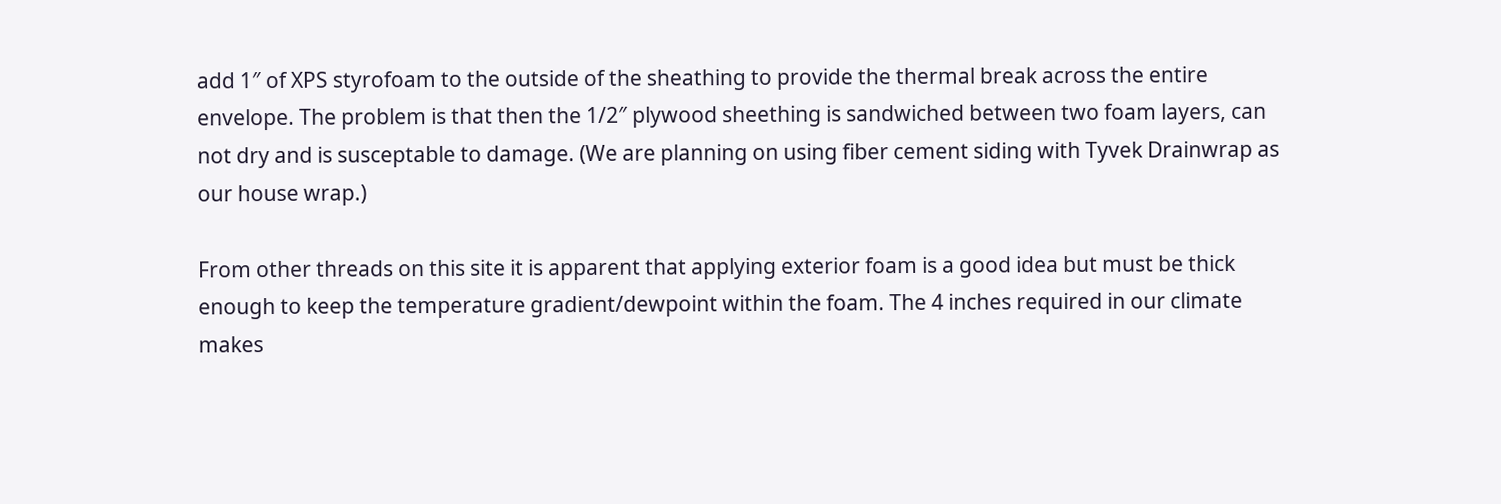add 1″ of XPS styrofoam to the outside of the sheathing to provide the thermal break across the entire envelope. The problem is that then the 1/2″ plywood sheething is sandwiched between two foam layers, can not dry and is susceptable to damage. (We are planning on using fiber cement siding with Tyvek Drainwrap as our house wrap.)

From other threads on this site it is apparent that applying exterior foam is a good idea but must be thick enough to keep the temperature gradient/dewpoint within the foam. The 4 inches required in our climate makes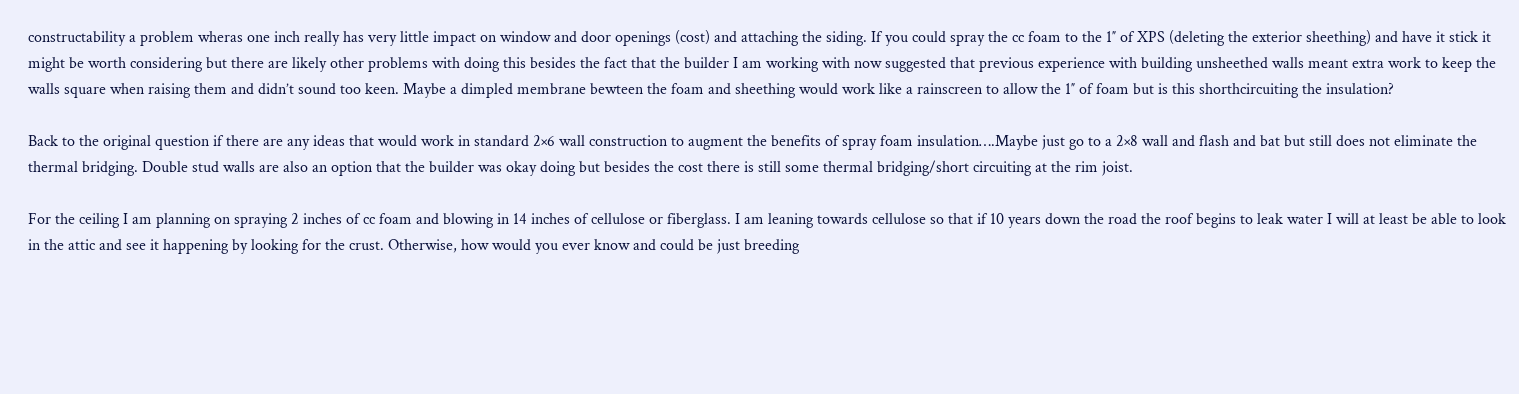constructability a problem wheras one inch really has very little impact on window and door openings (cost) and attaching the siding. If you could spray the cc foam to the 1″ of XPS (deleting the exterior sheething) and have it stick it might be worth considering but there are likely other problems with doing this besides the fact that the builder I am working with now suggested that previous experience with building unsheethed walls meant extra work to keep the walls square when raising them and didn’t sound too keen. Maybe a dimpled membrane bewteen the foam and sheething would work like a rainscreen to allow the 1″ of foam but is this shorthcircuiting the insulation?

Back to the original question if there are any ideas that would work in standard 2×6 wall construction to augment the benefits of spray foam insulation….Maybe just go to a 2×8 wall and flash and bat but still does not eliminate the thermal bridging. Double stud walls are also an option that the builder was okay doing but besides the cost there is still some thermal bridging/short circuiting at the rim joist.

For the ceiling I am planning on spraying 2 inches of cc foam and blowing in 14 inches of cellulose or fiberglass. I am leaning towards cellulose so that if 10 years down the road the roof begins to leak water I will at least be able to look in the attic and see it happening by looking for the crust. Otherwise, how would you ever know and could be just breeding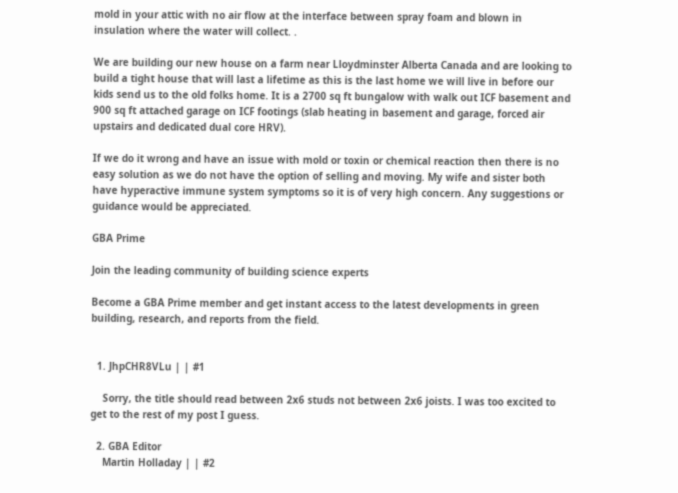mold in your attic with no air flow at the interface between spray foam and blown in insulation where the water will collect. .

We are building our new house on a farm near Lloydminster Alberta Canada and are looking to build a tight house that will last a lifetime as this is the last home we will live in before our kids send us to the old folks home. It is a 2700 sq ft bungalow with walk out ICF basement and 900 sq ft attached garage on ICF footings (slab heating in basement and garage, forced air upstairs and dedicated dual core HRV).

If we do it wrong and have an issue with mold or toxin or chemical reaction then there is no easy solution as we do not have the option of selling and moving. My wife and sister both have hyperactive immune system symptoms so it is of very high concern. Any suggestions or guidance would be appreciated.

GBA Prime

Join the leading community of building science experts

Become a GBA Prime member and get instant access to the latest developments in green building, research, and reports from the field.


  1. JhpCHR8VLu | | #1

    Sorry, the title should read between 2x6 studs not between 2x6 joists. I was too excited to get to the rest of my post I guess.

  2. GBA Editor
    Martin Holladay | | #2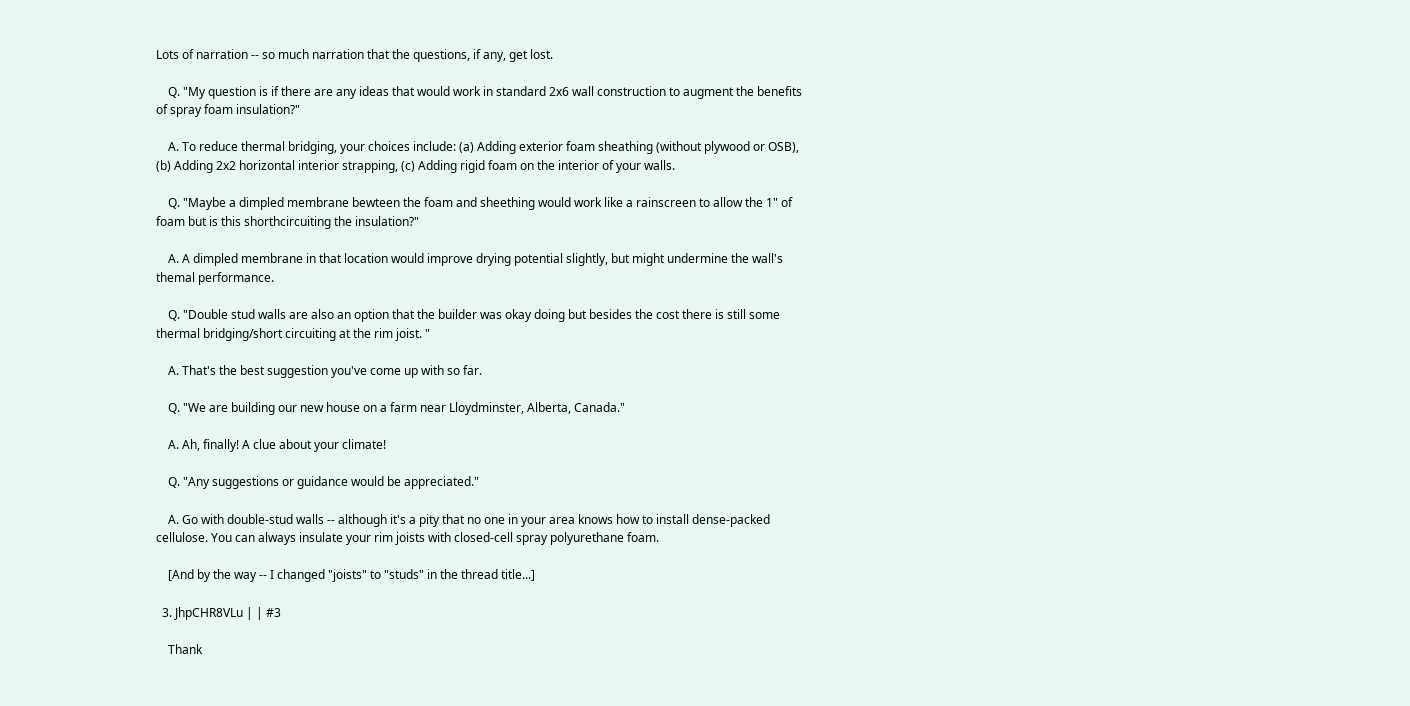Lots of narration -- so much narration that the questions, if any, get lost.

    Q. "My question is if there are any ideas that would work in standard 2x6 wall construction to augment the benefits of spray foam insulation?"

    A. To reduce thermal bridging, your choices include: (a) Adding exterior foam sheathing (without plywood or OSB), (b) Adding 2x2 horizontal interior strapping, (c) Adding rigid foam on the interior of your walls.

    Q. "Maybe a dimpled membrane bewteen the foam and sheething would work like a rainscreen to allow the 1" of foam but is this shorthcircuiting the insulation?"

    A. A dimpled membrane in that location would improve drying potential slightly, but might undermine the wall's themal performance.

    Q. "Double stud walls are also an option that the builder was okay doing but besides the cost there is still some thermal bridging/short circuiting at the rim joist. "

    A. That's the best suggestion you've come up with so far.

    Q. "We are building our new house on a farm near Lloydminster, Alberta, Canada."

    A. Ah, finally! A clue about your climate!

    Q. "Any suggestions or guidance would be appreciated."

    A. Go with double-stud walls -- although it's a pity that no one in your area knows how to install dense-packed cellulose. You can always insulate your rim joists with closed-cell spray polyurethane foam.

    [And by the way -- I changed "joists" to "studs" in the thread title...]

  3. JhpCHR8VLu | | #3

    Thank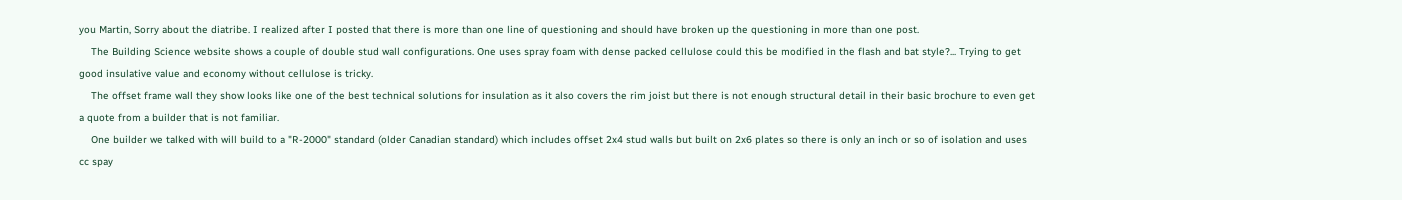you Martin, Sorry about the diatribe. I realized after I posted that there is more than one line of questioning and should have broken up the questioning in more than one post.
    The Building Science website shows a couple of double stud wall configurations. One uses spray foam with dense packed cellulose could this be modified in the flash and bat style?... Trying to get good insulative value and economy without cellulose is tricky.
    The offset frame wall they show looks like one of the best technical solutions for insulation as it also covers the rim joist but there is not enough structural detail in their basic brochure to even get a quote from a builder that is not familiar.
    One builder we talked with will build to a "R-2000" standard (older Canadian standard) which includes offset 2x4 stud walls but built on 2x6 plates so there is only an inch or so of isolation and uses cc spay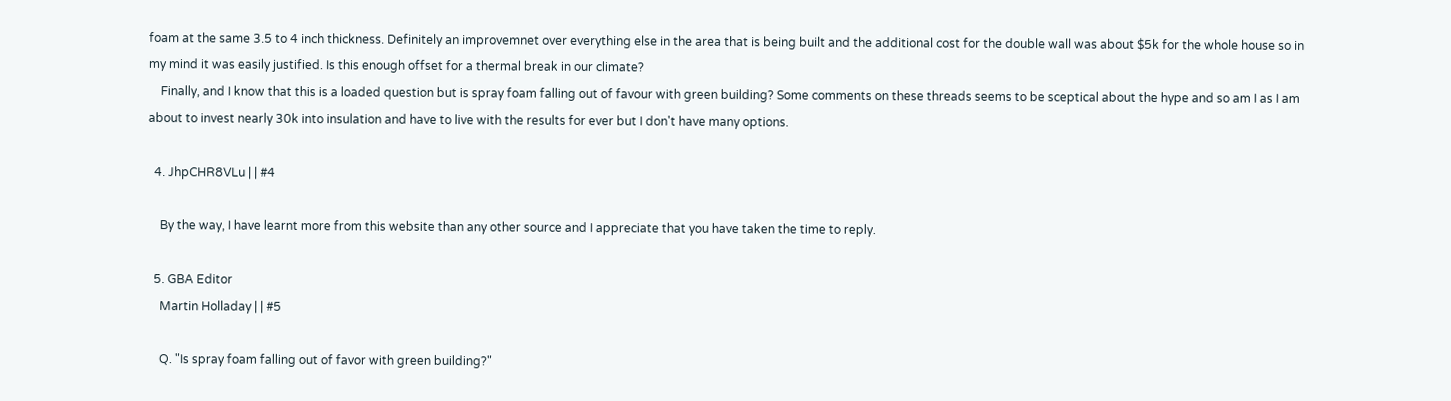foam at the same 3.5 to 4 inch thickness. Definitely an improvemnet over everything else in the area that is being built and the additional cost for the double wall was about $5k for the whole house so in my mind it was easily justified. Is this enough offset for a thermal break in our climate?
    Finally, and I know that this is a loaded question but is spray foam falling out of favour with green building? Some comments on these threads seems to be sceptical about the hype and so am I as I am about to invest nearly 30k into insulation and have to live with the results for ever but I don't have many options.

  4. JhpCHR8VLu | | #4

    By the way, I have learnt more from this website than any other source and I appreciate that you have taken the time to reply.

  5. GBA Editor
    Martin Holladay | | #5

    Q. "Is spray foam falling out of favor with green building?"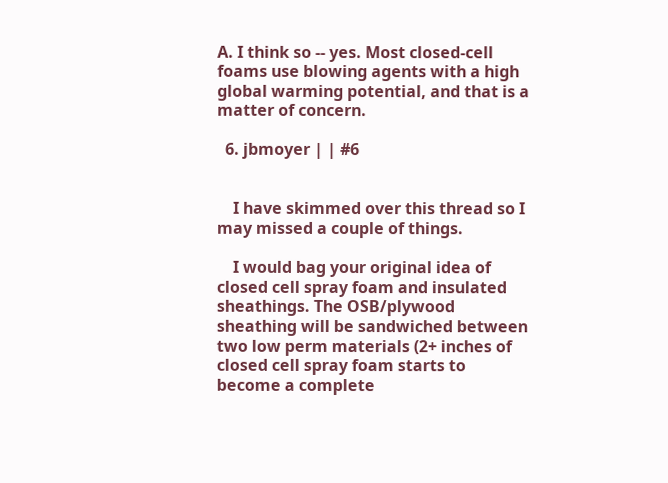A. I think so -- yes. Most closed-cell foams use blowing agents with a high global warming potential, and that is a matter of concern.

  6. jbmoyer | | #6


    I have skimmed over this thread so I may missed a couple of things.

    I would bag your original idea of closed cell spray foam and insulated sheathings. The OSB/plywood sheathing will be sandwiched between two low perm materials (2+ inches of closed cell spray foam starts to become a complete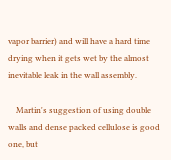vapor barrier) and will have a hard time drying when it gets wet by the almost inevitable leak in the wall assembly.

    Martin's suggestion of using double walls and dense packed cellulose is good one, but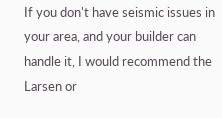If you don't have seismic issues in your area, and your builder can handle it, I would recommend the Larsen or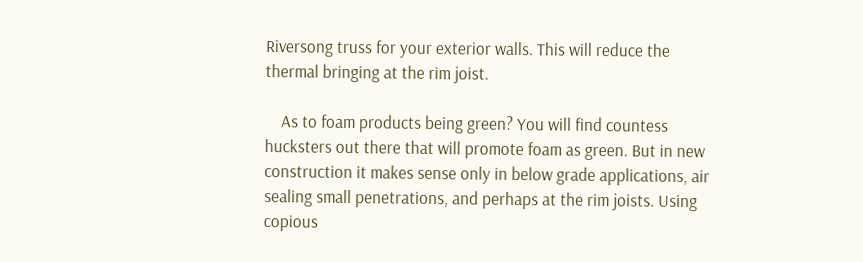Riversong truss for your exterior walls. This will reduce the thermal bringing at the rim joist.

    As to foam products being green? You will find countess hucksters out there that will promote foam as green. But in new construction it makes sense only in below grade applications, air sealing small penetrations, and perhaps at the rim joists. Using copious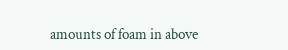amounts of foam in above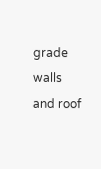grade walls and roof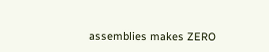assemblies makes ZERO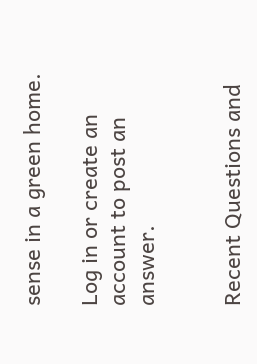sense in a green home.

Log in or create an account to post an answer.


Recent Questions and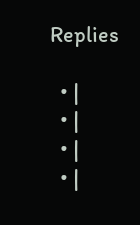Replies

  • |
  • |
  • |
  • |